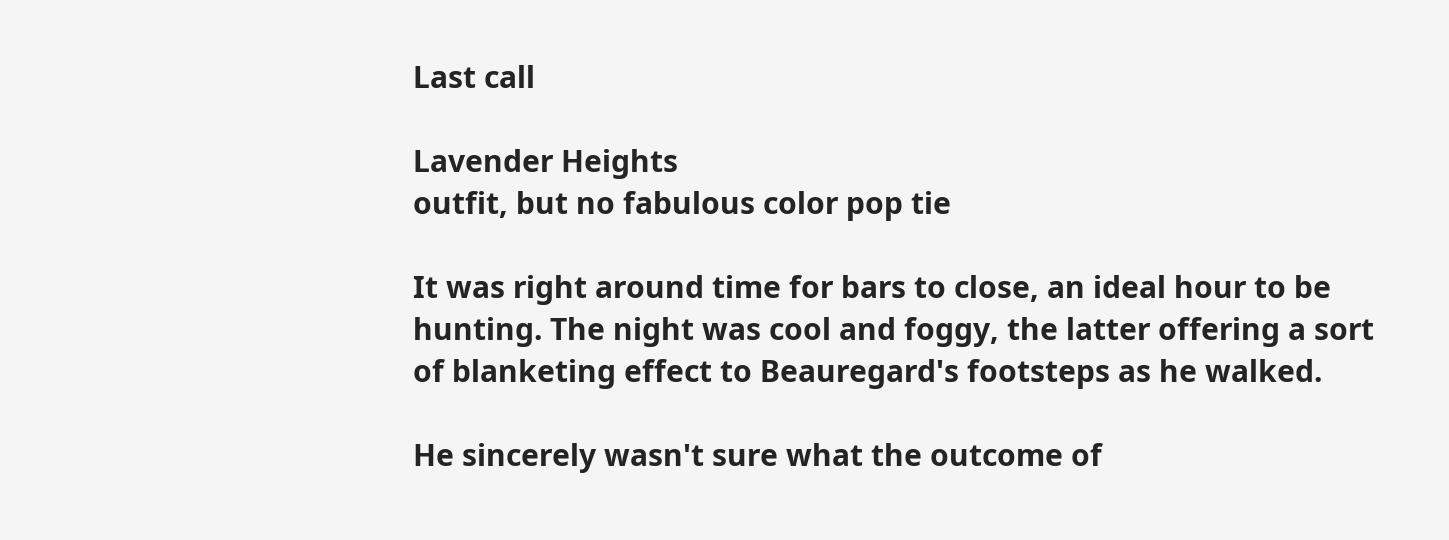Last call

Lavender Heights
outfit, but no fabulous color pop tie

It was right around time for bars to close, an ideal hour to be hunting. The night was cool and foggy, the latter offering a sort of blanketing effect to Beauregard's footsteps as he walked.

He sincerely wasn't sure what the outcome of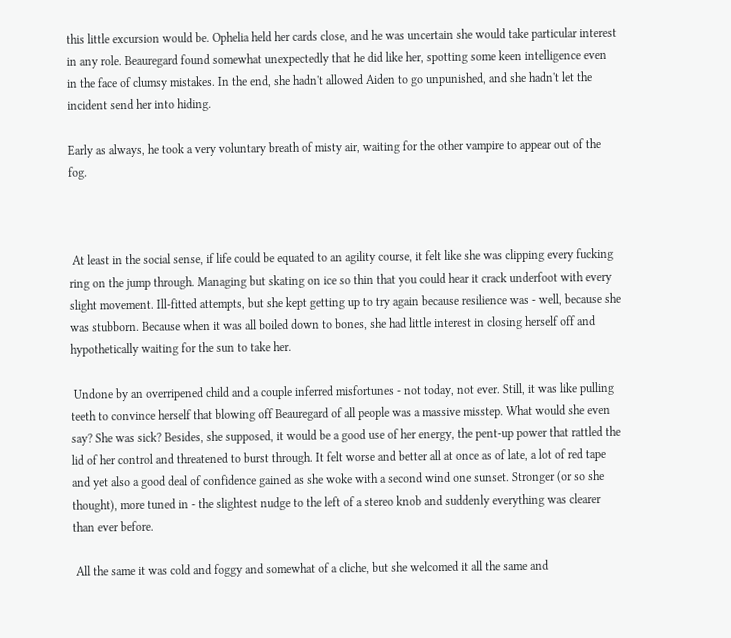this little excursion would be. Ophelia held her cards close, and he was uncertain she would take particular interest in any role. Beauregard found somewhat unexpectedly that he did like her, spotting some keen intelligence even in the face of clumsy mistakes. In the end, she hadn't allowed Aiden to go unpunished, and she hadn't let the incident send her into hiding.

Early as always, he took a very voluntary breath of misty air, waiting for the other vampire to appear out of the fog.



 At least in the social sense, if life could be equated to an agility course, it felt like she was clipping every fucking ring on the jump through. Managing but skating on ice so thin that you could hear it crack underfoot with every slight movement. Ill-fitted attempts, but she kept getting up to try again because resilience was - well, because she was stubborn. Because when it was all boiled down to bones, she had little interest in closing herself off and hypothetically waiting for the sun to take her.

 Undone by an overripened child and a couple inferred misfortunes - not today, not ever. Still, it was like pulling teeth to convince herself that blowing off Beauregard of all people was a massive misstep. What would she even say? She was sick? Besides, she supposed, it would be a good use of her energy, the pent-up power that rattled the lid of her control and threatened to burst through. It felt worse and better all at once as of late, a lot of red tape and yet also a good deal of confidence gained as she woke with a second wind one sunset. Stronger (or so she thought), more tuned in - the slightest nudge to the left of a stereo knob and suddenly everything was clearer than ever before.

 All the same it was cold and foggy and somewhat of a cliche, but she welcomed it all the same and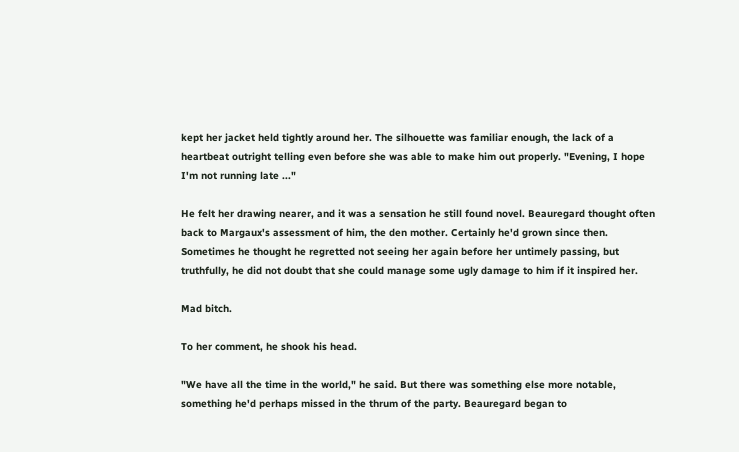kept her jacket held tightly around her. The silhouette was familiar enough, the lack of a heartbeat outright telling even before she was able to make him out properly. "Evening, I hope I'm not running late ..."

He felt her drawing nearer, and it was a sensation he still found novel. Beauregard thought often back to Margaux's assessment of him, the den mother. Certainly he'd grown since then. Sometimes he thought he regretted not seeing her again before her untimely passing, but truthfully, he did not doubt that she could manage some ugly damage to him if it inspired her.

Mad bitch.

To her comment, he shook his head.

"We have all the time in the world," he said. But there was something else more notable, something he'd perhaps missed in the thrum of the party. Beauregard began to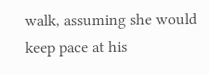walk, assuming she would keep pace at his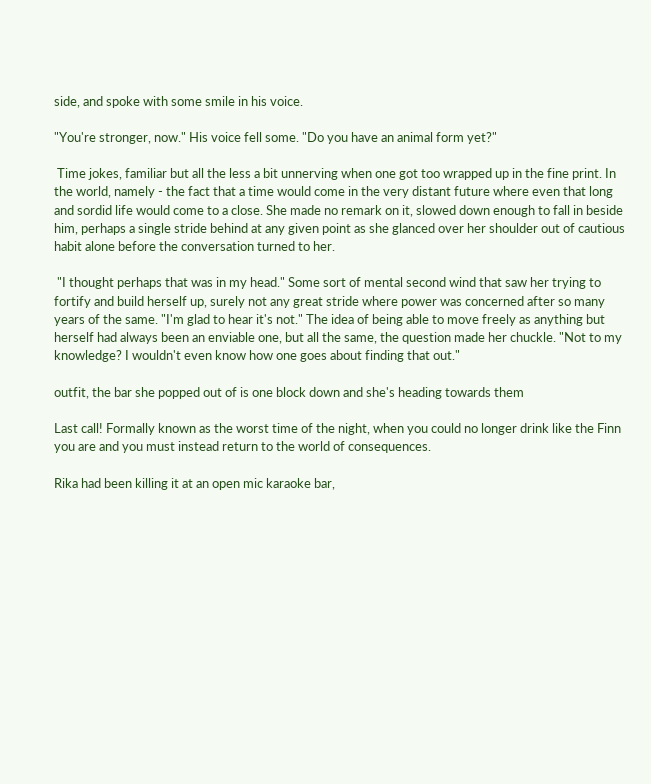side, and spoke with some smile in his voice.

"You're stronger, now." His voice fell some. "Do you have an animal form yet?"

 Time jokes, familiar but all the less a bit unnerving when one got too wrapped up in the fine print. In the world, namely - the fact that a time would come in the very distant future where even that long and sordid life would come to a close. She made no remark on it, slowed down enough to fall in beside him, perhaps a single stride behind at any given point as she glanced over her shoulder out of cautious habit alone before the conversation turned to her.

 "I thought perhaps that was in my head." Some sort of mental second wind that saw her trying to fortify and build herself up, surely not any great stride where power was concerned after so many years of the same. "I'm glad to hear it's not." The idea of being able to move freely as anything but herself had always been an enviable one, but all the same, the question made her chuckle. "Not to my knowledge? I wouldn't even know how one goes about finding that out."

outfit, the bar she popped out of is one block down and she's heading towards them

Last call! Formally known as the worst time of the night, when you could no longer drink like the Finn you are and you must instead return to the world of consequences.

Rika had been killing it at an open mic karaoke bar,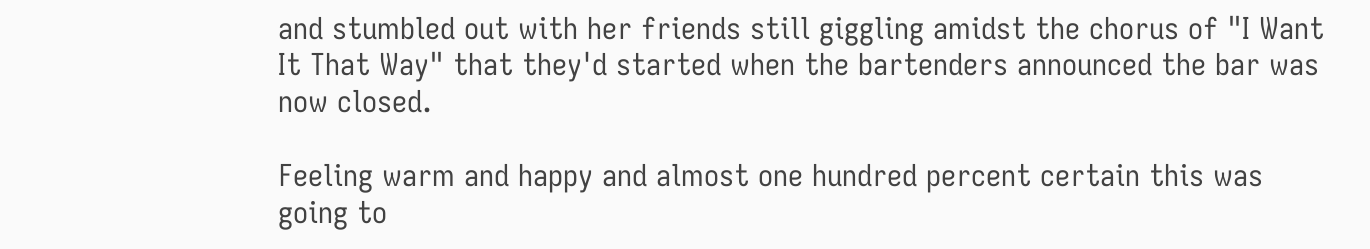and stumbled out with her friends still giggling amidst the chorus of "I Want It That Way" that they'd started when the bartenders announced the bar was now closed.

Feeling warm and happy and almost one hundred percent certain this was going to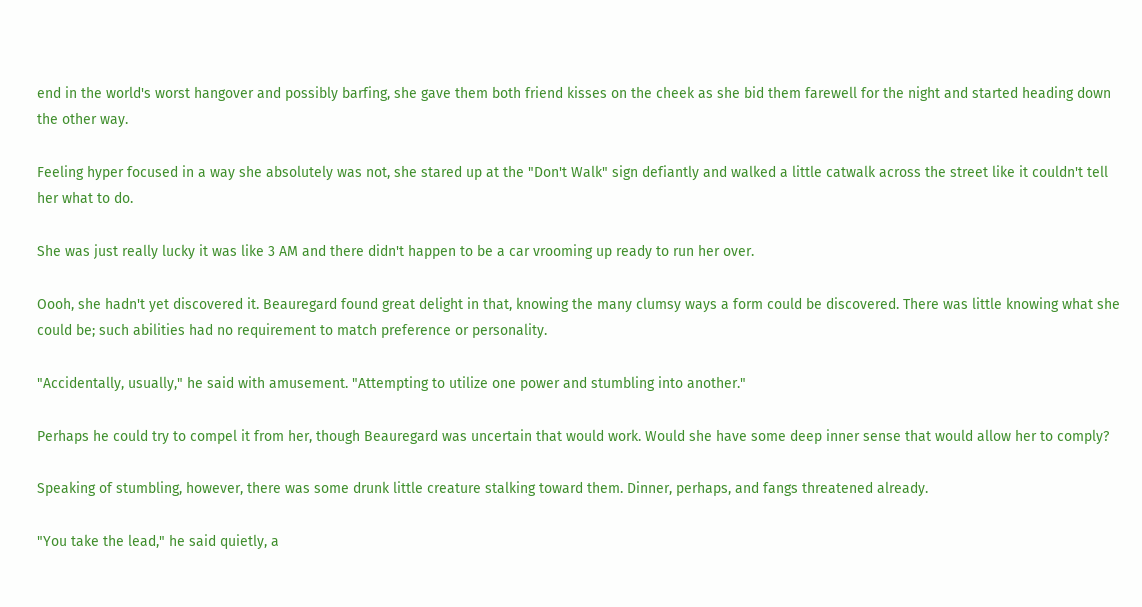end in the world's worst hangover and possibly barfing, she gave them both friend kisses on the cheek as she bid them farewell for the night and started heading down the other way.

Feeling hyper focused in a way she absolutely was not, she stared up at the "Don't Walk" sign defiantly and walked a little catwalk across the street like it couldn't tell her what to do.

She was just really lucky it was like 3 AM and there didn't happen to be a car vrooming up ready to run her over.

Oooh, she hadn't yet discovered it. Beauregard found great delight in that, knowing the many clumsy ways a form could be discovered. There was little knowing what she could be; such abilities had no requirement to match preference or personality.

"Accidentally, usually," he said with amusement. "Attempting to utilize one power and stumbling into another."

Perhaps he could try to compel it from her, though Beauregard was uncertain that would work. Would she have some deep inner sense that would allow her to comply?

Speaking of stumbling, however, there was some drunk little creature stalking toward them. Dinner, perhaps, and fangs threatened already.

"You take the lead," he said quietly, a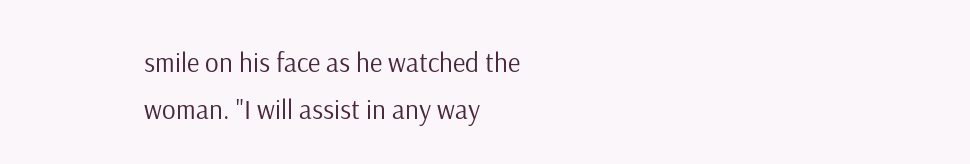smile on his face as he watched the woman. "I will assist in any way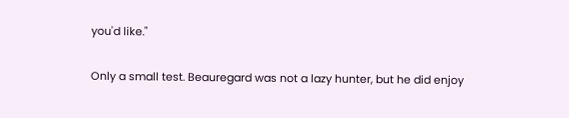you'd like."

Only a small test. Beauregard was not a lazy hunter, but he did enjoy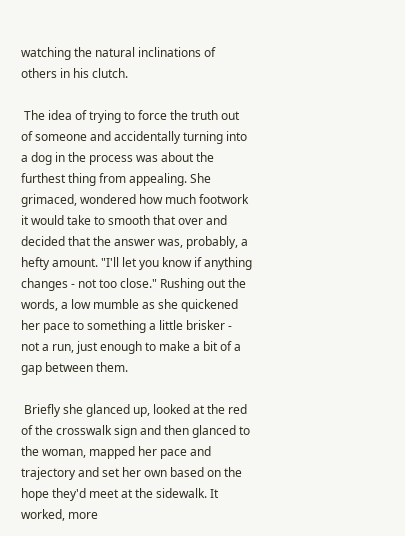watching the natural inclinations of others in his clutch.

 The idea of trying to force the truth out of someone and accidentally turning into a dog in the process was about the furthest thing from appealing. She grimaced, wondered how much footwork it would take to smooth that over and decided that the answer was, probably, a hefty amount. "I'll let you know if anything changes - not too close." Rushing out the words, a low mumble as she quickened her pace to something a little brisker - not a run, just enough to make a bit of a gap between them.

 Briefly she glanced up, looked at the red of the crosswalk sign and then glanced to the woman, mapped her pace and trajectory and set her own based on the hope they'd meet at the sidewalk. It worked, more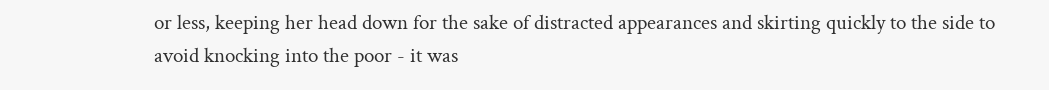or less, keeping her head down for the sake of distracted appearances and skirting quickly to the side to avoid knocking into the poor - it was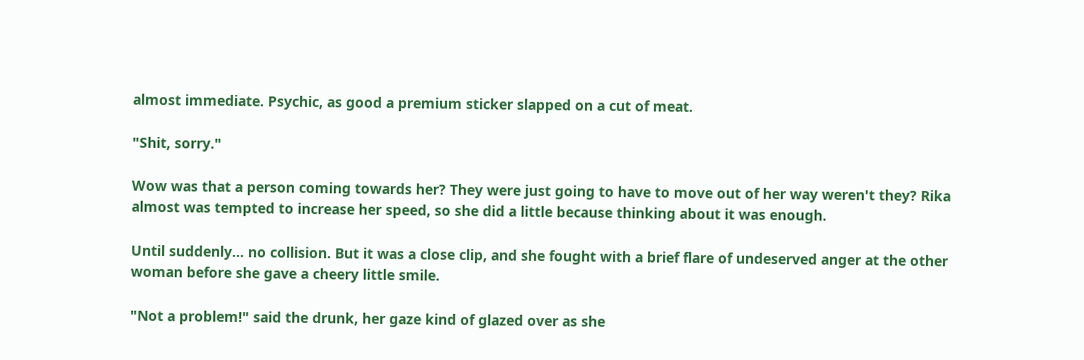almost immediate. Psychic, as good a premium sticker slapped on a cut of meat.

"Shit, sorry."

Wow was that a person coming towards her? They were just going to have to move out of her way weren't they? Rika almost was tempted to increase her speed, so she did a little because thinking about it was enough.

Until suddenly... no collision. But it was a close clip, and she fought with a brief flare of undeserved anger at the other woman before she gave a cheery little smile.

"Not a problem!" said the drunk, her gaze kind of glazed over as she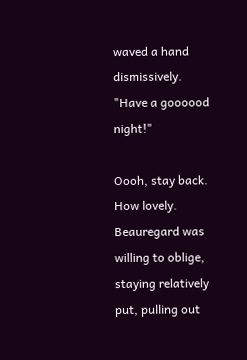waved a hand dismissively. "Have a goooood night!"

Oooh, stay back. How lovely. Beauregard was willing to oblige, staying relatively put, pulling out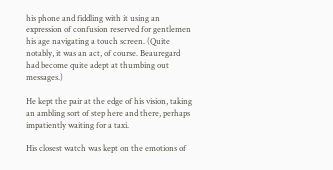his phone and fiddling with it using an expression of confusion reserved for gentlemen his age navigating a touch screen. (Quite notably, it was an act, of course. Beauregard had become quite adept at thumbing out messages.)

He kept the pair at the edge of his vision, taking an ambling sort of step here and there, perhaps impatiently waiting for a taxi.

His closest watch was kept on the emotions of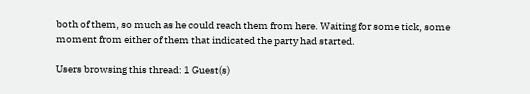both of them, so much as he could reach them from here. Waiting for some tick, some moment from either of them that indicated the party had started.

Users browsing this thread: 1 Guest(s)